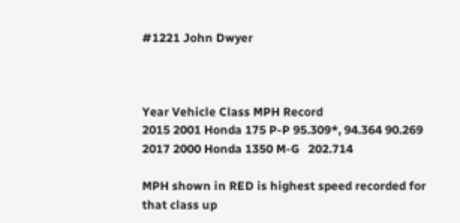#1221 John Dwyer



Year Vehicle Class MPH Record
2015 2001 Honda 175 P-P 95.309*, 94.364 90.269
2017 2000 Honda 1350 M-G   202.714

MPH shown in RED is highest speed recorded for that class up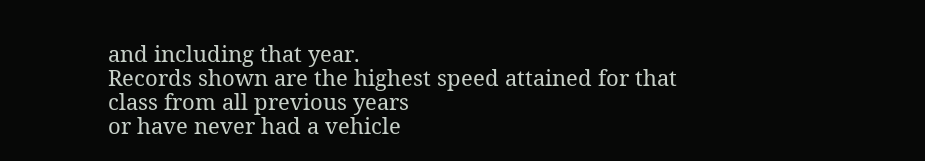and including that year.
Records shown are the highest speed attained for that class from all previous years
or have never had a vehicle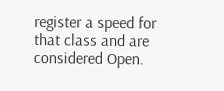register a speed for that class and are considered Open.